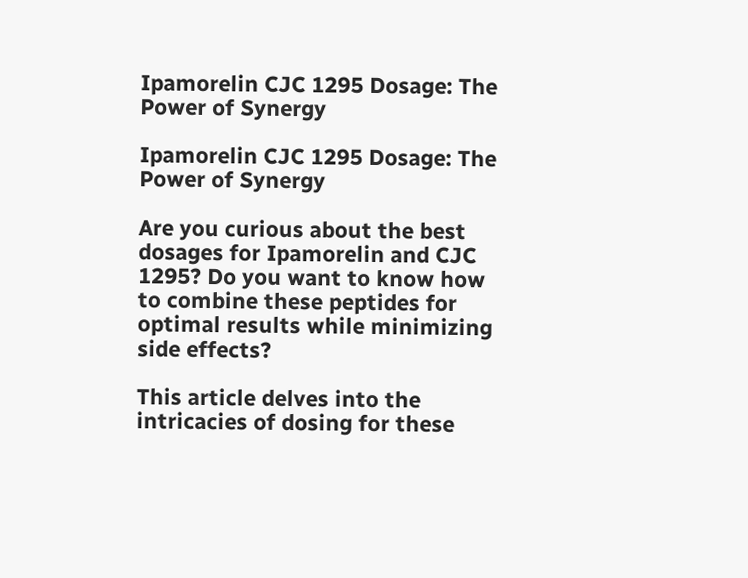Ipamorelin CJC 1295 Dosage: The Power of Synergy

Ipamorelin CJC 1295 Dosage: The Power of Synergy

Are you curious about the best dosages for Ipamorelin and CJC 1295? Do you want to know how to combine these peptides for optimal results while minimizing side effects?

This article delves into the intricacies of dosing for these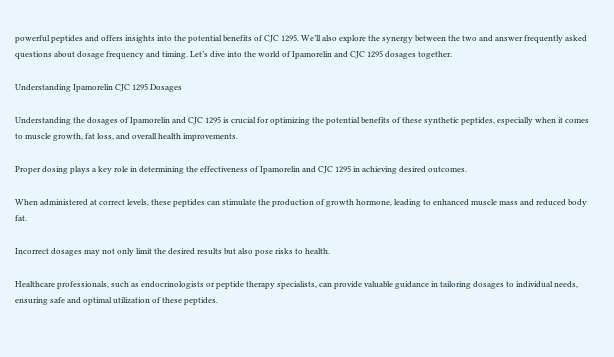powerful peptides and offers insights into the potential benefits of CJC 1295. We’ll also explore the synergy between the two and answer frequently asked questions about dosage frequency and timing. Let’s dive into the world of Ipamorelin and CJC 1295 dosages together.

Understanding Ipamorelin CJC 1295 Dosages

Understanding the dosages of Ipamorelin and CJC 1295 is crucial for optimizing the potential benefits of these synthetic peptides, especially when it comes to muscle growth, fat loss, and overall health improvements.

Proper dosing plays a key role in determining the effectiveness of Ipamorelin and CJC 1295 in achieving desired outcomes.

When administered at correct levels, these peptides can stimulate the production of growth hormone, leading to enhanced muscle mass and reduced body fat.

Incorrect dosages may not only limit the desired results but also pose risks to health.

Healthcare professionals, such as endocrinologists or peptide therapy specialists, can provide valuable guidance in tailoring dosages to individual needs, ensuring safe and optimal utilization of these peptides.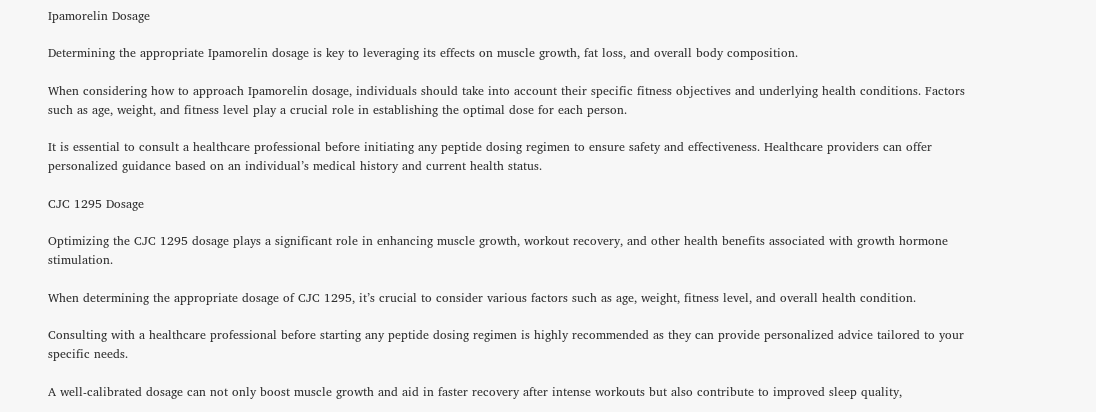Ipamorelin Dosage

Determining the appropriate Ipamorelin dosage is key to leveraging its effects on muscle growth, fat loss, and overall body composition.

When considering how to approach Ipamorelin dosage, individuals should take into account their specific fitness objectives and underlying health conditions. Factors such as age, weight, and fitness level play a crucial role in establishing the optimal dose for each person.

It is essential to consult a healthcare professional before initiating any peptide dosing regimen to ensure safety and effectiveness. Healthcare providers can offer personalized guidance based on an individual’s medical history and current health status.

CJC 1295 Dosage

Optimizing the CJC 1295 dosage plays a significant role in enhancing muscle growth, workout recovery, and other health benefits associated with growth hormone stimulation.

When determining the appropriate dosage of CJC 1295, it’s crucial to consider various factors such as age, weight, fitness level, and overall health condition.

Consulting with a healthcare professional before starting any peptide dosing regimen is highly recommended as they can provide personalized advice tailored to your specific needs.

A well-calibrated dosage can not only boost muscle growth and aid in faster recovery after intense workouts but also contribute to improved sleep quality,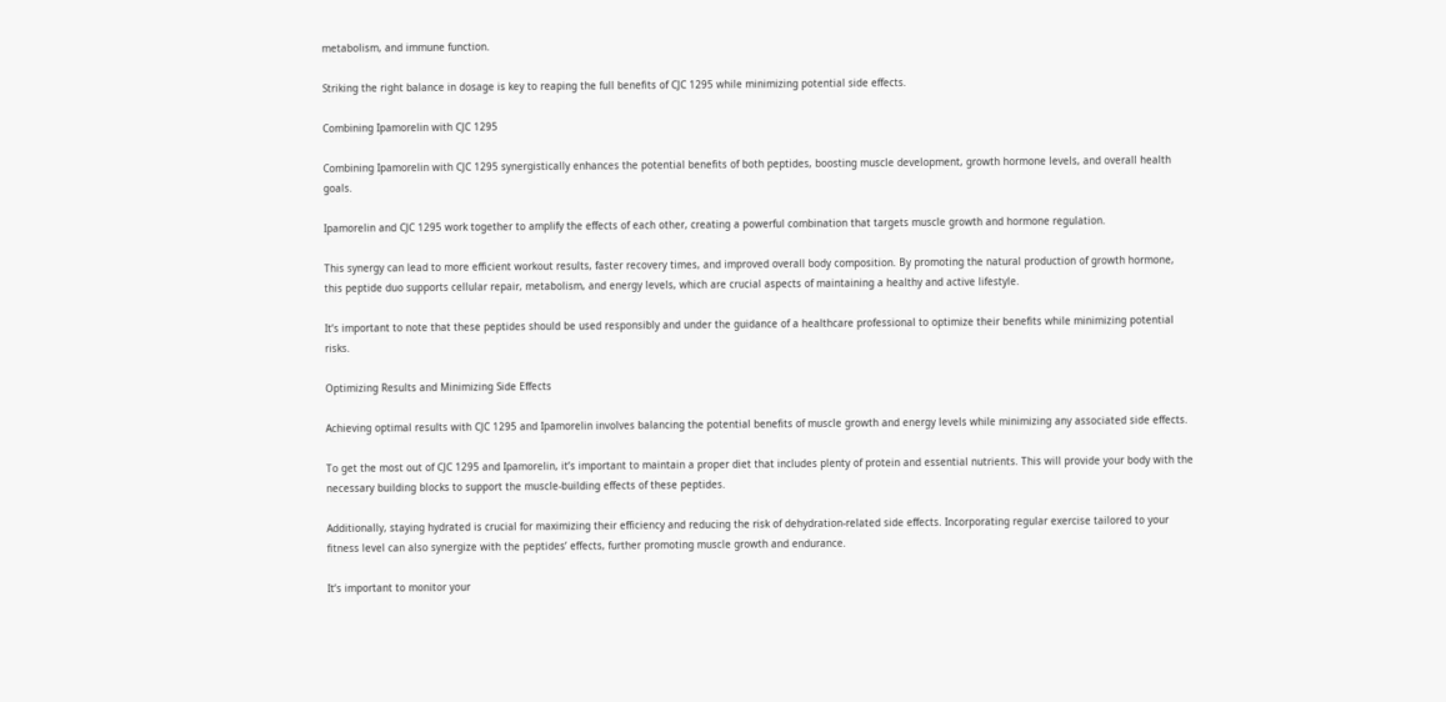metabolism, and immune function.

Striking the right balance in dosage is key to reaping the full benefits of CJC 1295 while minimizing potential side effects.

Combining Ipamorelin with CJC 1295

Combining Ipamorelin with CJC 1295 synergistically enhances the potential benefits of both peptides, boosting muscle development, growth hormone levels, and overall health goals.

Ipamorelin and CJC 1295 work together to amplify the effects of each other, creating a powerful combination that targets muscle growth and hormone regulation.

This synergy can lead to more efficient workout results, faster recovery times, and improved overall body composition. By promoting the natural production of growth hormone, this peptide duo supports cellular repair, metabolism, and energy levels, which are crucial aspects of maintaining a healthy and active lifestyle.

It’s important to note that these peptides should be used responsibly and under the guidance of a healthcare professional to optimize their benefits while minimizing potential risks.

Optimizing Results and Minimizing Side Effects

Achieving optimal results with CJC 1295 and Ipamorelin involves balancing the potential benefits of muscle growth and energy levels while minimizing any associated side effects.

To get the most out of CJC 1295 and Ipamorelin, it’s important to maintain a proper diet that includes plenty of protein and essential nutrients. This will provide your body with the necessary building blocks to support the muscle-building effects of these peptides.

Additionally, staying hydrated is crucial for maximizing their efficiency and reducing the risk of dehydration-related side effects. Incorporating regular exercise tailored to your fitness level can also synergize with the peptides’ effects, further promoting muscle growth and endurance.

It’s important to monitor your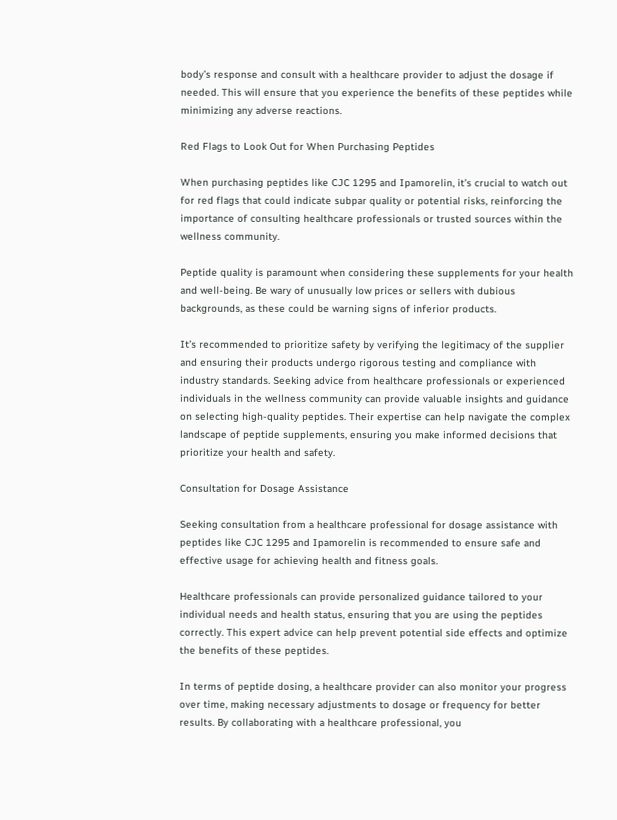body’s response and consult with a healthcare provider to adjust the dosage if needed. This will ensure that you experience the benefits of these peptides while minimizing any adverse reactions.

Red Flags to Look Out for When Purchasing Peptides

When purchasing peptides like CJC 1295 and Ipamorelin, it’s crucial to watch out for red flags that could indicate subpar quality or potential risks, reinforcing the importance of consulting healthcare professionals or trusted sources within the wellness community.

Peptide quality is paramount when considering these supplements for your health and well-being. Be wary of unusually low prices or sellers with dubious backgrounds, as these could be warning signs of inferior products.

It’s recommended to prioritize safety by verifying the legitimacy of the supplier and ensuring their products undergo rigorous testing and compliance with industry standards. Seeking advice from healthcare professionals or experienced individuals in the wellness community can provide valuable insights and guidance on selecting high-quality peptides. Their expertise can help navigate the complex landscape of peptide supplements, ensuring you make informed decisions that prioritize your health and safety.

Consultation for Dosage Assistance

Seeking consultation from a healthcare professional for dosage assistance with peptides like CJC 1295 and Ipamorelin is recommended to ensure safe and effective usage for achieving health and fitness goals.

Healthcare professionals can provide personalized guidance tailored to your individual needs and health status, ensuring that you are using the peptides correctly. This expert advice can help prevent potential side effects and optimize the benefits of these peptides.

In terms of peptide dosing, a healthcare provider can also monitor your progress over time, making necessary adjustments to dosage or frequency for better results. By collaborating with a healthcare professional, you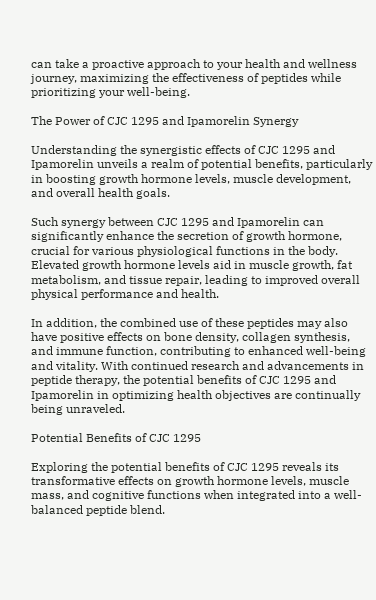can take a proactive approach to your health and wellness journey, maximizing the effectiveness of peptides while prioritizing your well-being.

The Power of CJC 1295 and Ipamorelin Synergy

Understanding the synergistic effects of CJC 1295 and Ipamorelin unveils a realm of potential benefits, particularly in boosting growth hormone levels, muscle development, and overall health goals.

Such synergy between CJC 1295 and Ipamorelin can significantly enhance the secretion of growth hormone, crucial for various physiological functions in the body. Elevated growth hormone levels aid in muscle growth, fat metabolism, and tissue repair, leading to improved overall physical performance and health.

In addition, the combined use of these peptides may also have positive effects on bone density, collagen synthesis, and immune function, contributing to enhanced well-being and vitality. With continued research and advancements in peptide therapy, the potential benefits of CJC 1295 and Ipamorelin in optimizing health objectives are continually being unraveled.

Potential Benefits of CJC 1295

Exploring the potential benefits of CJC 1295 reveals its transformative effects on growth hormone levels, muscle mass, and cognitive functions when integrated into a well-balanced peptide blend.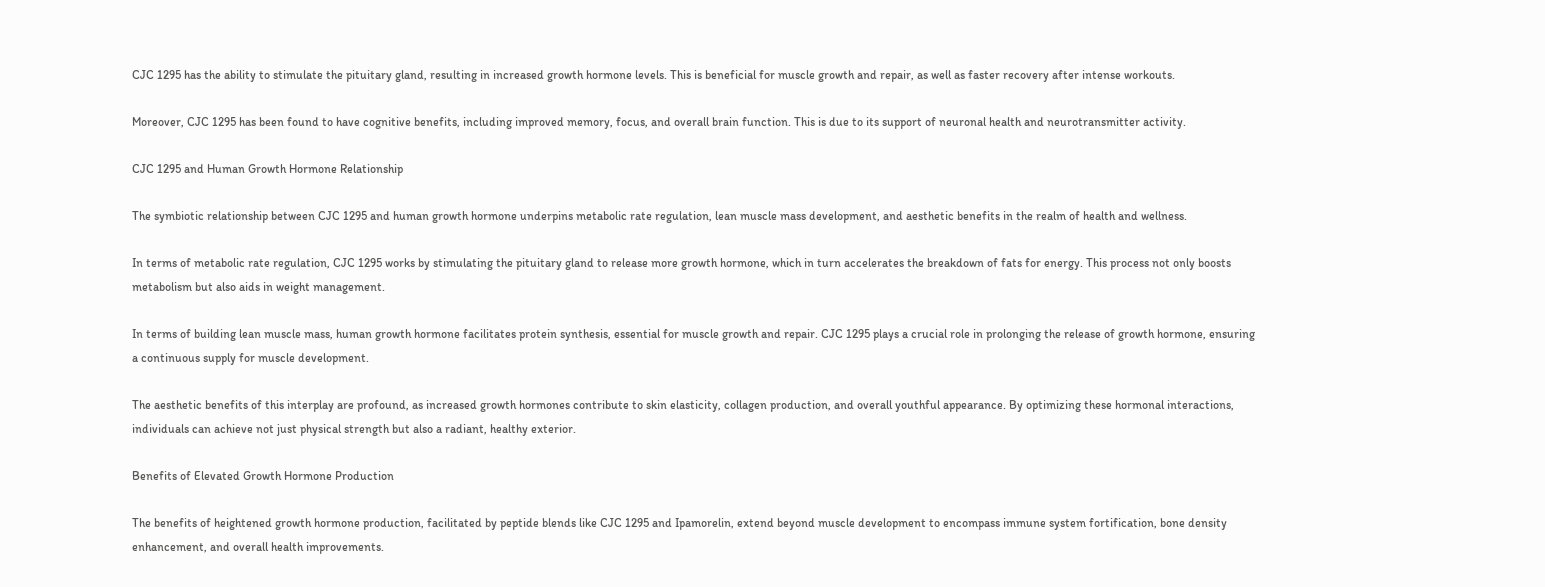CJC 1295 has the ability to stimulate the pituitary gland, resulting in increased growth hormone levels. This is beneficial for muscle growth and repair, as well as faster recovery after intense workouts.

Moreover, CJC 1295 has been found to have cognitive benefits, including improved memory, focus, and overall brain function. This is due to its support of neuronal health and neurotransmitter activity.

CJC 1295 and Human Growth Hormone Relationship

The symbiotic relationship between CJC 1295 and human growth hormone underpins metabolic rate regulation, lean muscle mass development, and aesthetic benefits in the realm of health and wellness.

In terms of metabolic rate regulation, CJC 1295 works by stimulating the pituitary gland to release more growth hormone, which in turn accelerates the breakdown of fats for energy. This process not only boosts metabolism but also aids in weight management.

In terms of building lean muscle mass, human growth hormone facilitates protein synthesis, essential for muscle growth and repair. CJC 1295 plays a crucial role in prolonging the release of growth hormone, ensuring a continuous supply for muscle development.

The aesthetic benefits of this interplay are profound, as increased growth hormones contribute to skin elasticity, collagen production, and overall youthful appearance. By optimizing these hormonal interactions, individuals can achieve not just physical strength but also a radiant, healthy exterior.

Benefits of Elevated Growth Hormone Production

The benefits of heightened growth hormone production, facilitated by peptide blends like CJC 1295 and Ipamorelin, extend beyond muscle development to encompass immune system fortification, bone density enhancement, and overall health improvements.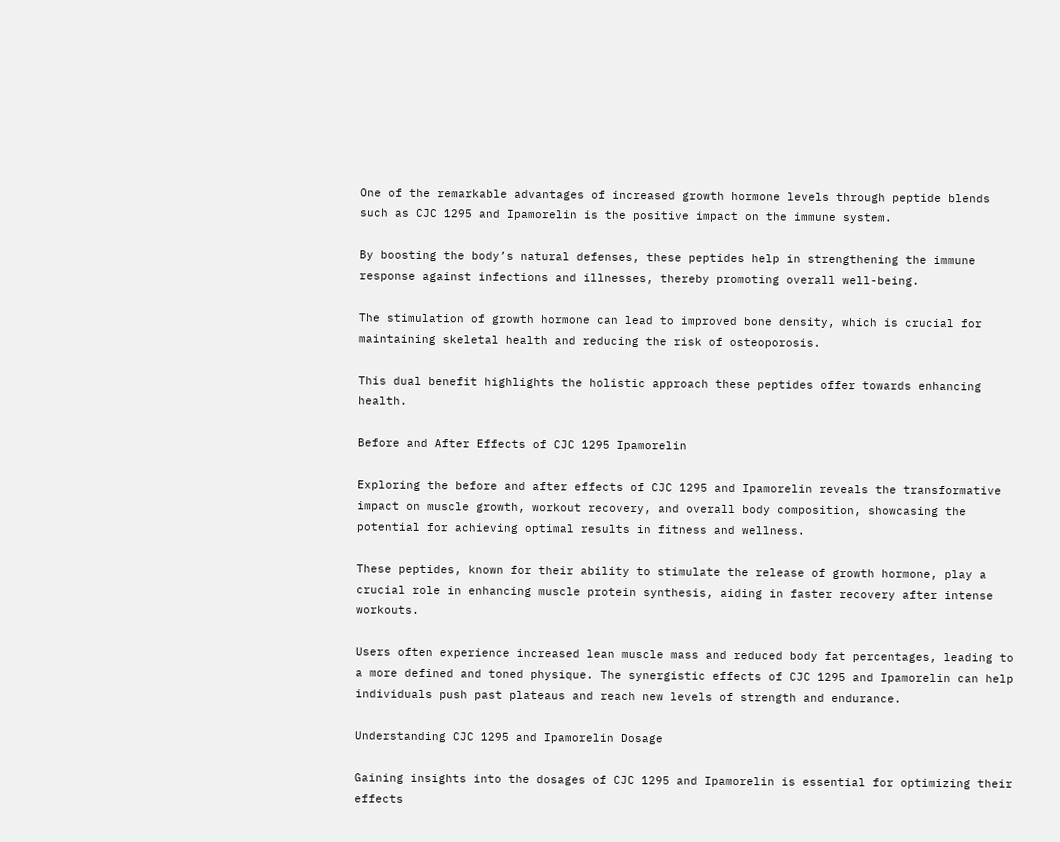One of the remarkable advantages of increased growth hormone levels through peptide blends such as CJC 1295 and Ipamorelin is the positive impact on the immune system.

By boosting the body’s natural defenses, these peptides help in strengthening the immune response against infections and illnesses, thereby promoting overall well-being.

The stimulation of growth hormone can lead to improved bone density, which is crucial for maintaining skeletal health and reducing the risk of osteoporosis.

This dual benefit highlights the holistic approach these peptides offer towards enhancing health.

Before and After Effects of CJC 1295 Ipamorelin

Exploring the before and after effects of CJC 1295 and Ipamorelin reveals the transformative impact on muscle growth, workout recovery, and overall body composition, showcasing the potential for achieving optimal results in fitness and wellness.

These peptides, known for their ability to stimulate the release of growth hormone, play a crucial role in enhancing muscle protein synthesis, aiding in faster recovery after intense workouts.

Users often experience increased lean muscle mass and reduced body fat percentages, leading to a more defined and toned physique. The synergistic effects of CJC 1295 and Ipamorelin can help individuals push past plateaus and reach new levels of strength and endurance.

Understanding CJC 1295 and Ipamorelin Dosage

Gaining insights into the dosages of CJC 1295 and Ipamorelin is essential for optimizing their effects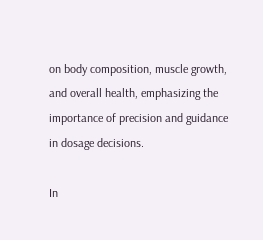on body composition, muscle growth, and overall health, emphasizing the importance of precision and guidance in dosage decisions.

In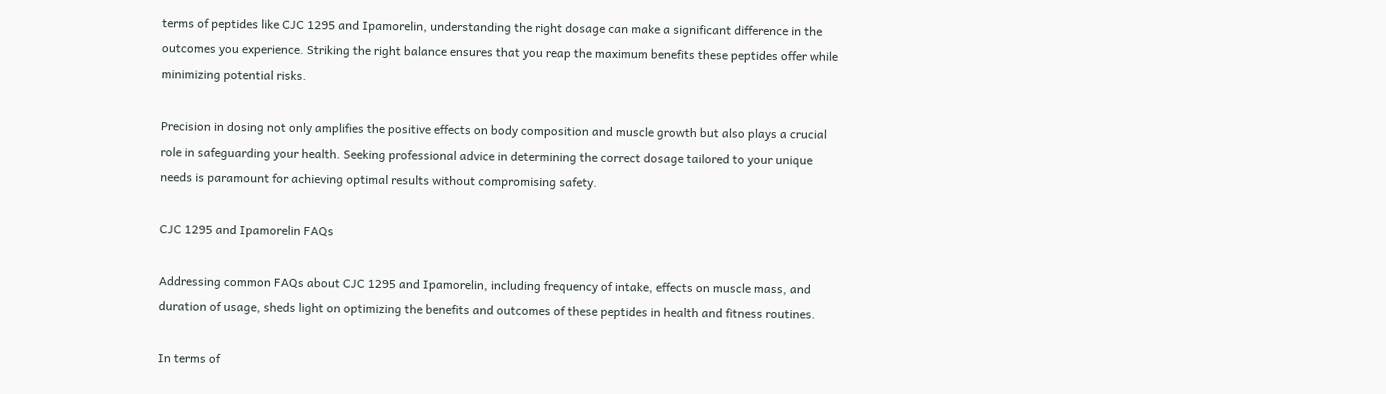terms of peptides like CJC 1295 and Ipamorelin, understanding the right dosage can make a significant difference in the outcomes you experience. Striking the right balance ensures that you reap the maximum benefits these peptides offer while minimizing potential risks.

Precision in dosing not only amplifies the positive effects on body composition and muscle growth but also plays a crucial role in safeguarding your health. Seeking professional advice in determining the correct dosage tailored to your unique needs is paramount for achieving optimal results without compromising safety.

CJC 1295 and Ipamorelin FAQs

Addressing common FAQs about CJC 1295 and Ipamorelin, including frequency of intake, effects on muscle mass, and duration of usage, sheds light on optimizing the benefits and outcomes of these peptides in health and fitness routines.

In terms of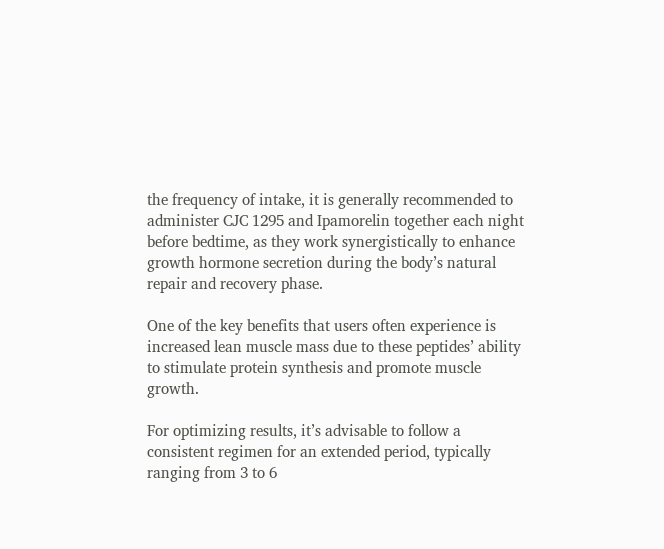the frequency of intake, it is generally recommended to administer CJC 1295 and Ipamorelin together each night before bedtime, as they work synergistically to enhance growth hormone secretion during the body’s natural repair and recovery phase.

One of the key benefits that users often experience is increased lean muscle mass due to these peptides’ ability to stimulate protein synthesis and promote muscle growth.

For optimizing results, it’s advisable to follow a consistent regimen for an extended period, typically ranging from 3 to 6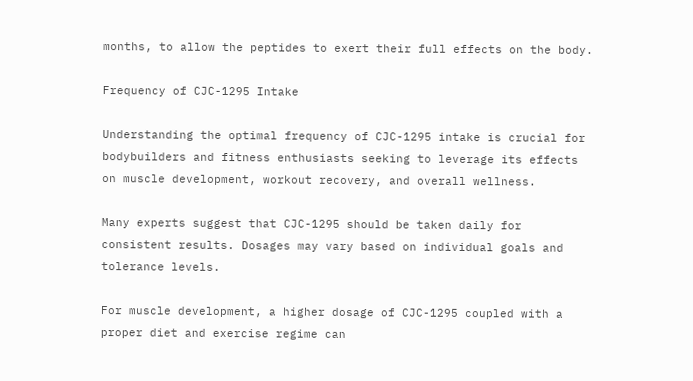months, to allow the peptides to exert their full effects on the body.

Frequency of CJC-1295 Intake

Understanding the optimal frequency of CJC-1295 intake is crucial for bodybuilders and fitness enthusiasts seeking to leverage its effects on muscle development, workout recovery, and overall wellness.

Many experts suggest that CJC-1295 should be taken daily for consistent results. Dosages may vary based on individual goals and tolerance levels.

For muscle development, a higher dosage of CJC-1295 coupled with a proper diet and exercise regime can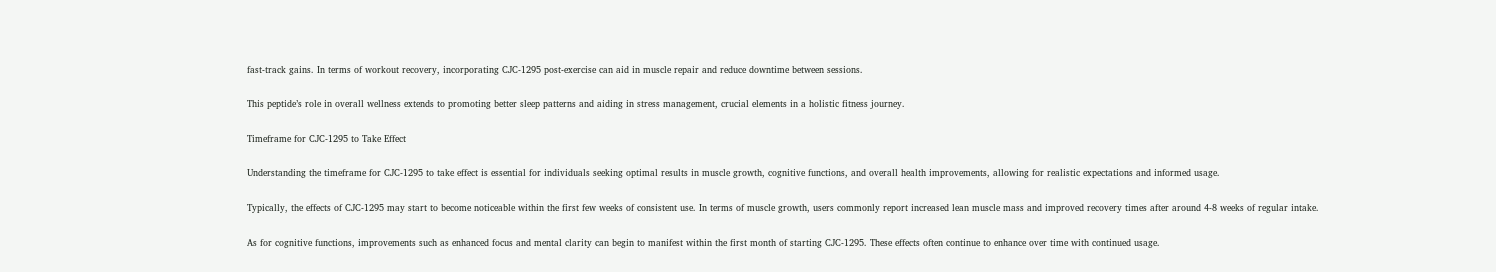fast-track gains. In terms of workout recovery, incorporating CJC-1295 post-exercise can aid in muscle repair and reduce downtime between sessions.

This peptide’s role in overall wellness extends to promoting better sleep patterns and aiding in stress management, crucial elements in a holistic fitness journey.

Timeframe for CJC-1295 to Take Effect

Understanding the timeframe for CJC-1295 to take effect is essential for individuals seeking optimal results in muscle growth, cognitive functions, and overall health improvements, allowing for realistic expectations and informed usage.

Typically, the effects of CJC-1295 may start to become noticeable within the first few weeks of consistent use. In terms of muscle growth, users commonly report increased lean muscle mass and improved recovery times after around 4-8 weeks of regular intake.

As for cognitive functions, improvements such as enhanced focus and mental clarity can begin to manifest within the first month of starting CJC-1295. These effects often continue to enhance over time with continued usage.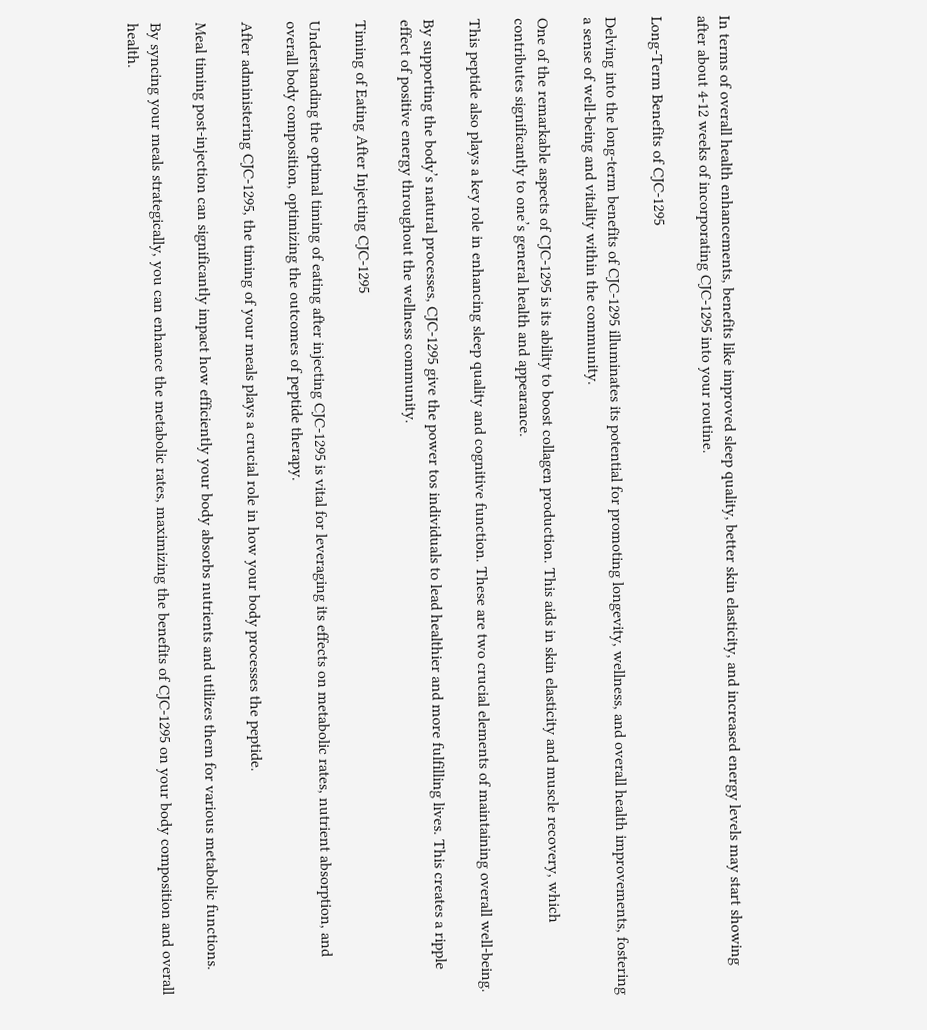In terms of overall health enhancements, benefits like improved sleep quality, better skin elasticity, and increased energy levels may start showing after about 4-12 weeks of incorporating CJC-1295 into your routine.

Long-Term Benefits of CJC-1295

Delving into the long-term benefits of CJC-1295 illuminates its potential for promoting longevity, wellness, and overall health improvements, fostering a sense of well-being and vitality within the community.

One of the remarkable aspects of CJC-1295 is its ability to boost collagen production. This aids in skin elasticity and muscle recovery, which contributes significantly to one’s general health and appearance.

This peptide also plays a key role in enhancing sleep quality and cognitive function. These are two crucial elements of maintaining overall well-being.

By supporting the body’s natural processes, CJC-1295 give the power tos individuals to lead healthier and more fulfilling lives. This creates a ripple effect of positive energy throughout the wellness community.

Timing of Eating After Injecting CJC-1295

Understanding the optimal timing of eating after injecting CJC-1295 is vital for leveraging its effects on metabolic rates, nutrient absorption, and overall body composition, optimizing the outcomes of peptide therapy.

After administering CJC-1295, the timing of your meals plays a crucial role in how your body processes the peptide.

Meal timing post-injection can significantly impact how efficiently your body absorbs nutrients and utilizes them for various metabolic functions.

By syncing your meals strategically, you can enhance the metabolic rates, maximizing the benefits of CJC-1295 on your body composition and overall health.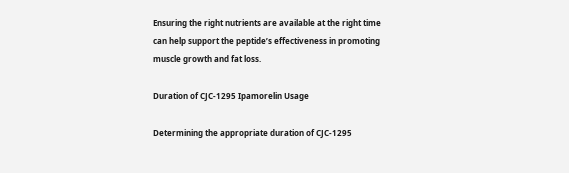Ensuring the right nutrients are available at the right time can help support the peptide’s effectiveness in promoting muscle growth and fat loss.

Duration of CJC-1295 Ipamorelin Usage

Determining the appropriate duration of CJC-1295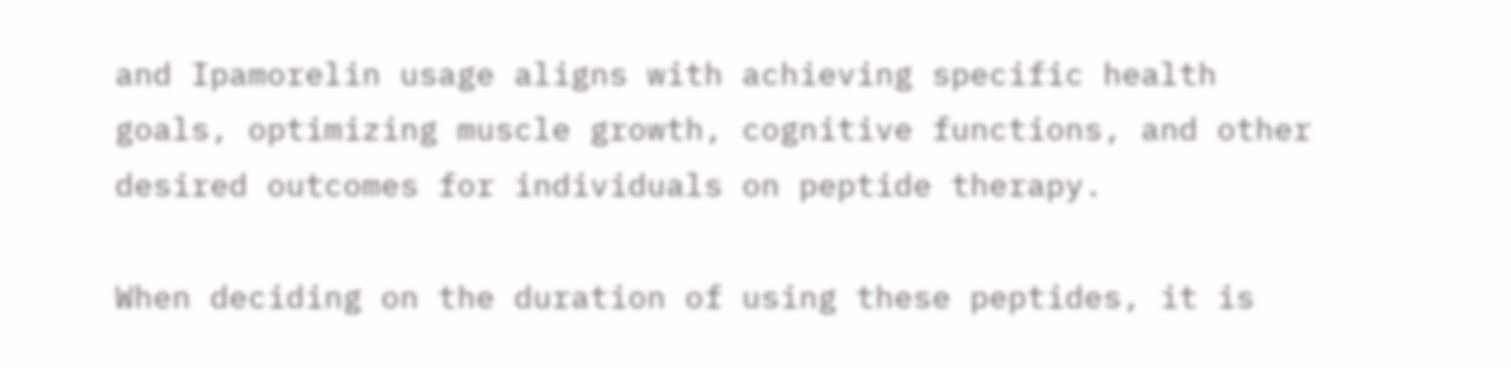and Ipamorelin usage aligns with achieving specific health goals, optimizing muscle growth, cognitive functions, and other desired outcomes for individuals on peptide therapy.

When deciding on the duration of using these peptides, it is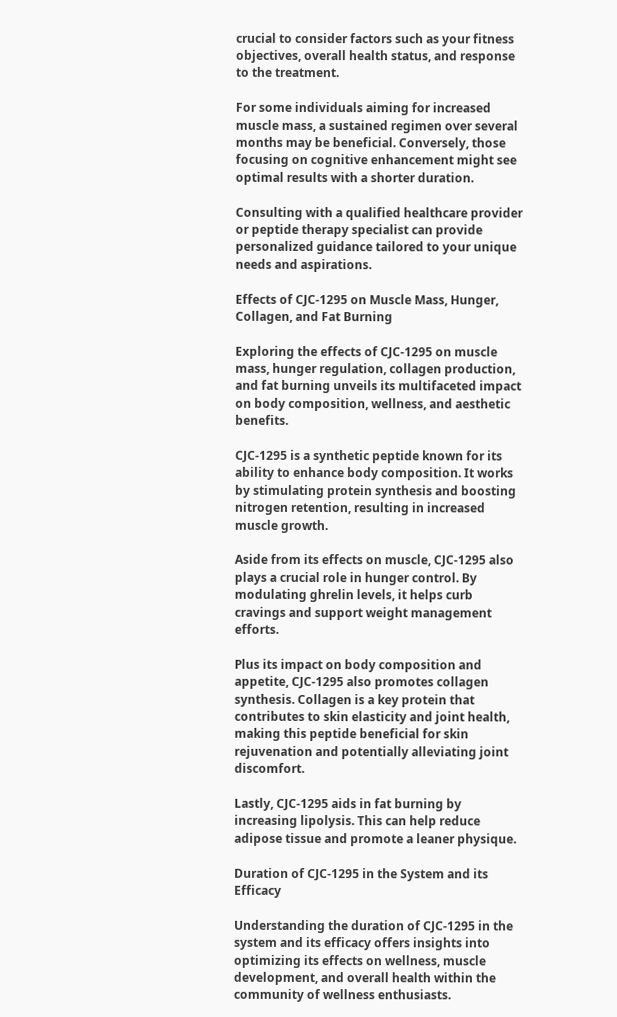crucial to consider factors such as your fitness objectives, overall health status, and response to the treatment.

For some individuals aiming for increased muscle mass, a sustained regimen over several months may be beneficial. Conversely, those focusing on cognitive enhancement might see optimal results with a shorter duration.

Consulting with a qualified healthcare provider or peptide therapy specialist can provide personalized guidance tailored to your unique needs and aspirations.

Effects of CJC-1295 on Muscle Mass, Hunger, Collagen, and Fat Burning

Exploring the effects of CJC-1295 on muscle mass, hunger regulation, collagen production, and fat burning unveils its multifaceted impact on body composition, wellness, and aesthetic benefits.

CJC-1295 is a synthetic peptide known for its ability to enhance body composition. It works by stimulating protein synthesis and boosting nitrogen retention, resulting in increased muscle growth.

Aside from its effects on muscle, CJC-1295 also plays a crucial role in hunger control. By modulating ghrelin levels, it helps curb cravings and support weight management efforts.

Plus its impact on body composition and appetite, CJC-1295 also promotes collagen synthesis. Collagen is a key protein that contributes to skin elasticity and joint health, making this peptide beneficial for skin rejuvenation and potentially alleviating joint discomfort.

Lastly, CJC-1295 aids in fat burning by increasing lipolysis. This can help reduce adipose tissue and promote a leaner physique.

Duration of CJC-1295 in the System and its Efficacy

Understanding the duration of CJC-1295 in the system and its efficacy offers insights into optimizing its effects on wellness, muscle development, and overall health within the community of wellness enthusiasts.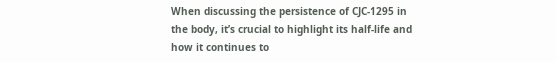When discussing the persistence of CJC-1295 in the body, it’s crucial to highlight its half-life and how it continues to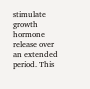stimulate growth hormone release over an extended period. This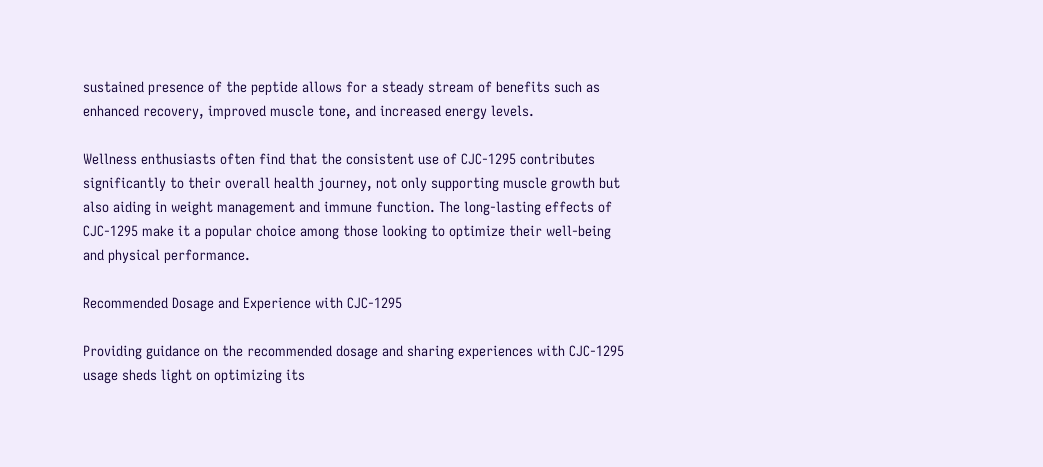sustained presence of the peptide allows for a steady stream of benefits such as enhanced recovery, improved muscle tone, and increased energy levels.

Wellness enthusiasts often find that the consistent use of CJC-1295 contributes significantly to their overall health journey, not only supporting muscle growth but also aiding in weight management and immune function. The long-lasting effects of CJC-1295 make it a popular choice among those looking to optimize their well-being and physical performance.

Recommended Dosage and Experience with CJC-1295

Providing guidance on the recommended dosage and sharing experiences with CJC-1295 usage sheds light on optimizing its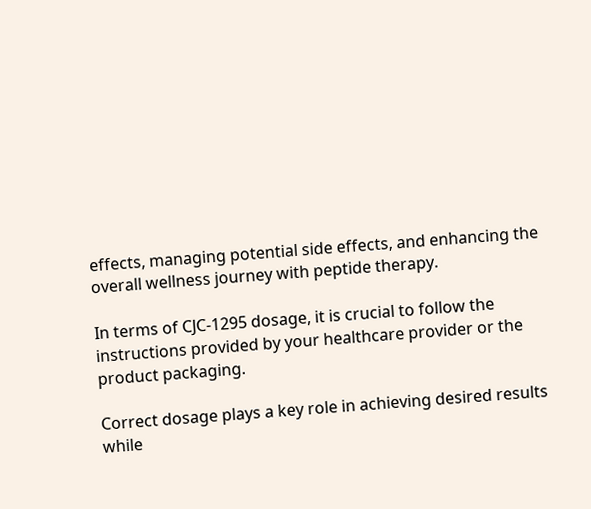effects, managing potential side effects, and enhancing the overall wellness journey with peptide therapy.

In terms of CJC-1295 dosage, it is crucial to follow the instructions provided by your healthcare provider or the product packaging.

Correct dosage plays a key role in achieving desired results while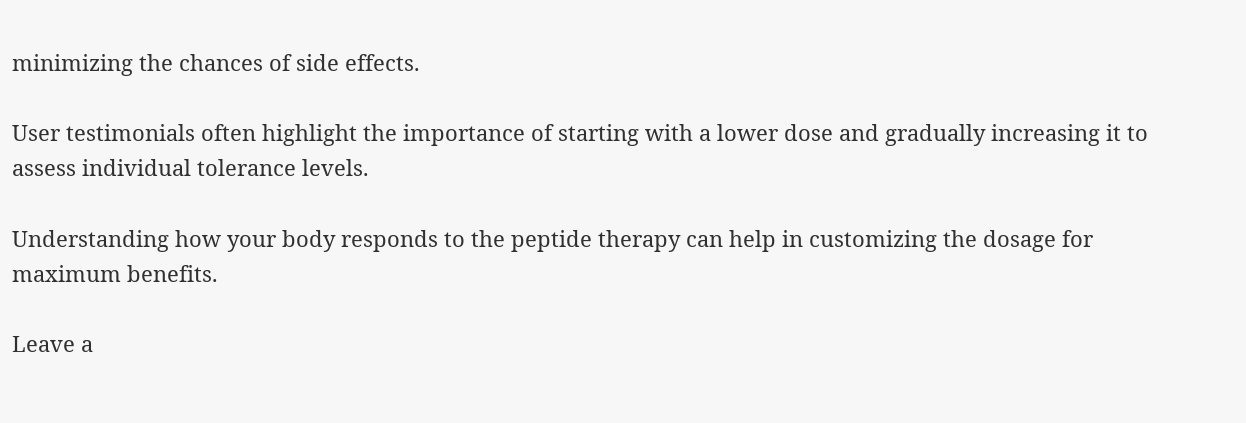minimizing the chances of side effects.

User testimonials often highlight the importance of starting with a lower dose and gradually increasing it to assess individual tolerance levels.

Understanding how your body responds to the peptide therapy can help in customizing the dosage for maximum benefits.

Leave a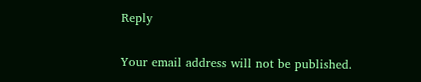Reply

Your email address will not be published.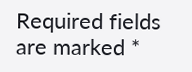Required fields are marked *